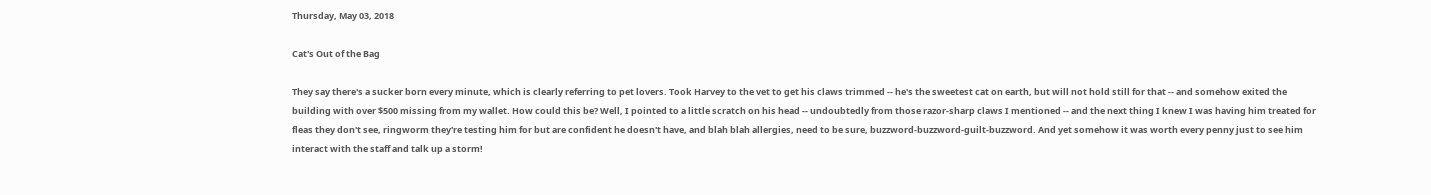Thursday, May 03, 2018

Cat's Out of the Bag

They say there's a sucker born every minute, which is clearly referring to pet lovers. Took Harvey to the vet to get his claws trimmed -- he's the sweetest cat on earth, but will not hold still for that -- and somehow exited the building with over $500 missing from my wallet. How could this be? Well, I pointed to a little scratch on his head -- undoubtedly from those razor-sharp claws I mentioned -- and the next thing I knew I was having him treated for fleas they don't see, ringworm they're testing him for but are confident he doesn't have, and blah blah allergies, need to be sure, buzzword-buzzword-guilt-buzzword. And yet somehow it was worth every penny just to see him interact with the staff and talk up a storm!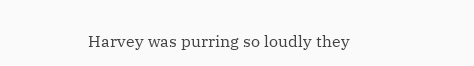Harvey was purring so loudly they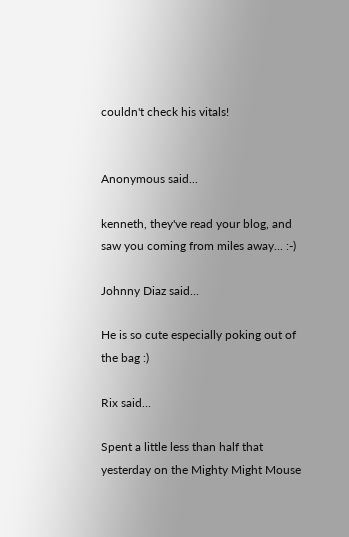couldn't check his vitals!


Anonymous said...

kenneth, they've read your blog, and saw you coming from miles away... :-)

Johnny Diaz said...

He is so cute especially poking out of the bag :)

Rix said...

Spent a little less than half that yesterday on the Mighty Might Mouse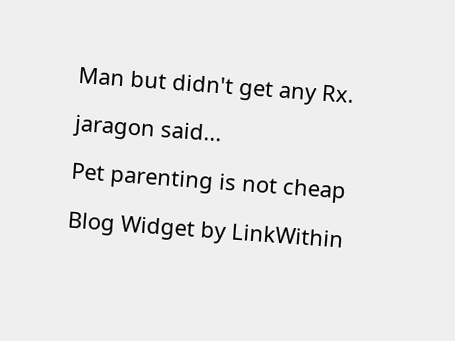Man but didn't get any Rx.

jaragon said...

Pet parenting is not cheap

Blog Widget by LinkWithin